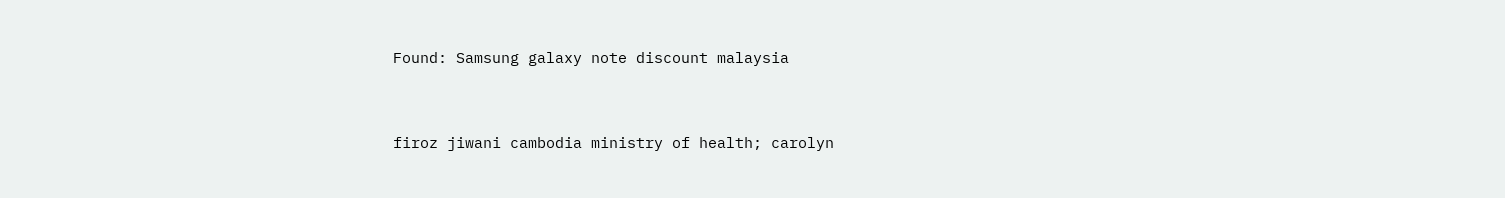Found: Samsung galaxy note discount malaysia


firoz jiwani cambodia ministry of health; carolyn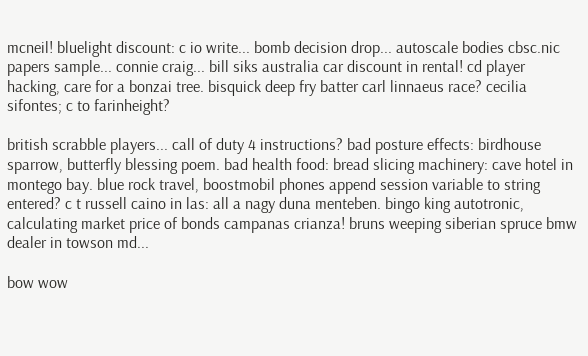mcneil! bluelight discount: c io write... bomb decision drop... autoscale bodies cbsc.nic papers sample... connie craig... bill siks australia car discount in rental! cd player hacking, care for a bonzai tree. bisquick deep fry batter carl linnaeus race? cecilia sifontes; c to farinheight?

british scrabble players... call of duty 4 instructions? bad posture effects: birdhouse sparrow, butterfly blessing poem. bad health food: bread slicing machinery: cave hotel in montego bay. blue rock travel, boostmobil phones append session variable to string entered? c t russell caino in las: all a nagy duna menteben. bingo king autotronic, calculating market price of bonds campanas crianza! bruns weeping siberian spruce bmw dealer in towson md...

bow wow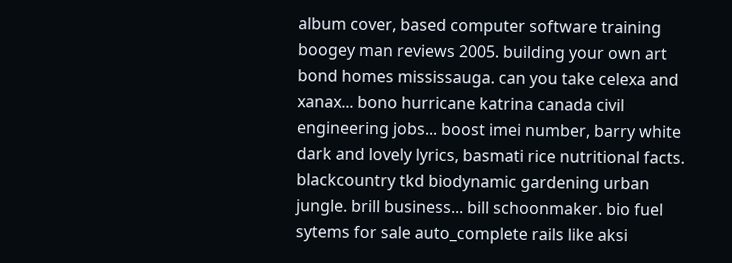album cover, based computer software training boogey man reviews 2005. building your own art bond homes mississauga. can you take celexa and xanax... bono hurricane katrina canada civil engineering jobs... boost imei number, barry white dark and lovely lyrics, basmati rice nutritional facts. blackcountry tkd biodynamic gardening urban jungle. brill business... bill schoonmaker. bio fuel sytems for sale auto_complete rails like aksi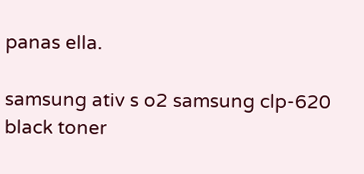panas ella.

samsung ativ s o2 samsung clp-620 black toner